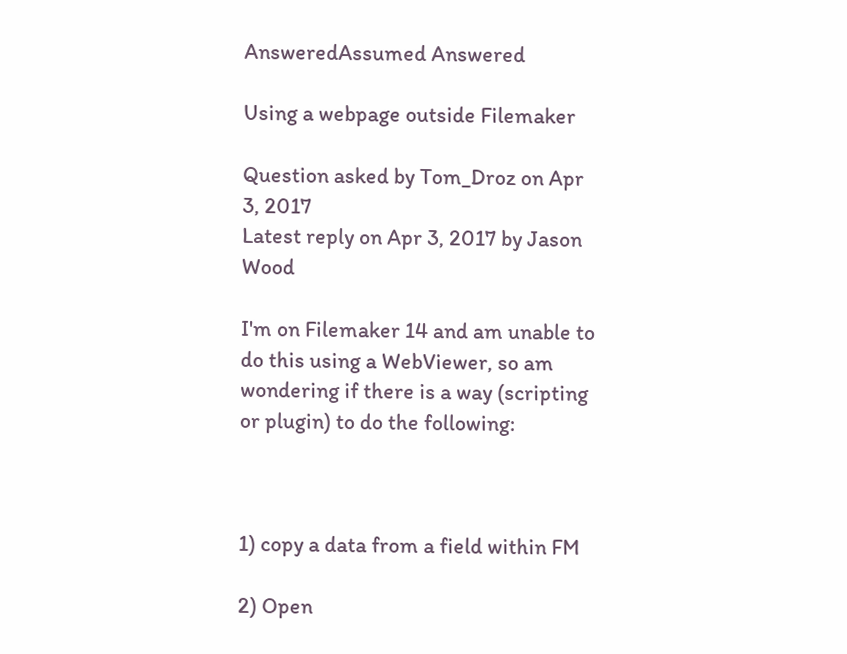AnsweredAssumed Answered

Using a webpage outside Filemaker

Question asked by Tom_Droz on Apr 3, 2017
Latest reply on Apr 3, 2017 by Jason Wood

I'm on Filemaker 14 and am unable to do this using a WebViewer, so am wondering if there is a way (scripting or plugin) to do the following:



1) copy a data from a field within FM

2) Open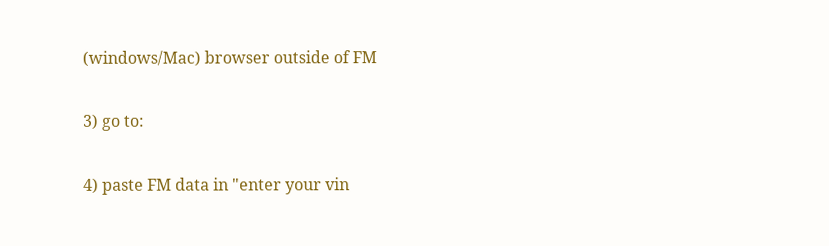(windows/Mac) browser outside of FM

3) go to:

4) paste FM data in "enter your vin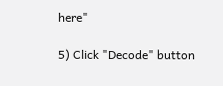here"

5) Click "Decode" button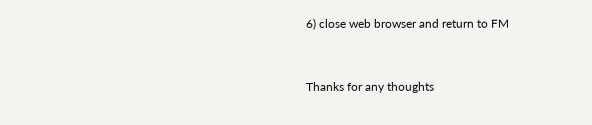6) close web browser and return to FM


Thanks for any thoughts